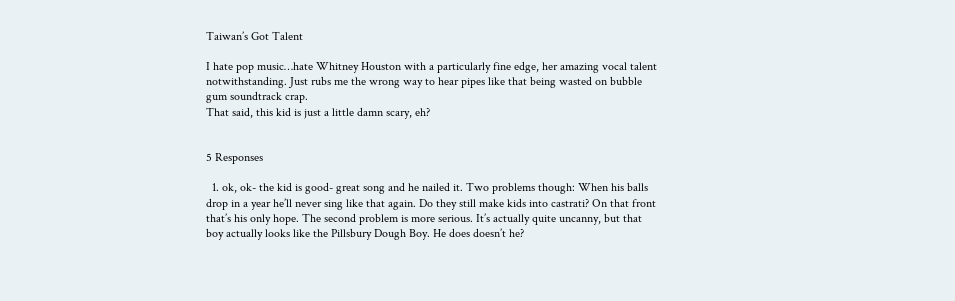Taiwan’s Got Talent

I hate pop music…hate Whitney Houston with a particularly fine edge, her amazing vocal talent notwithstanding. Just rubs me the wrong way to hear pipes like that being wasted on bubble gum soundtrack crap.
That said, this kid is just a little damn scary, eh?


5 Responses

  1. ok, ok- the kid is good- great song and he nailed it. Two problems though: When his balls drop in a year he’ll never sing like that again. Do they still make kids into castrati? On that front that’s his only hope. The second problem is more serious. It’s actually quite uncanny, but that boy actually looks like the Pillsbury Dough Boy. He does doesn’t he?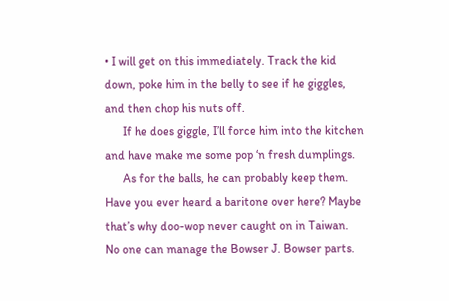• I will get on this immediately. Track the kid down, poke him in the belly to see if he giggles, and then chop his nuts off.
      If he does giggle, I’ll force him into the kitchen and have make me some pop ‘n fresh dumplings.
      As for the balls, he can probably keep them. Have you ever heard a baritone over here? Maybe that’s why doo-wop never caught on in Taiwan. No one can manage the Bowser J. Bowser parts.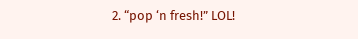2. “pop ‘n fresh!” LOL!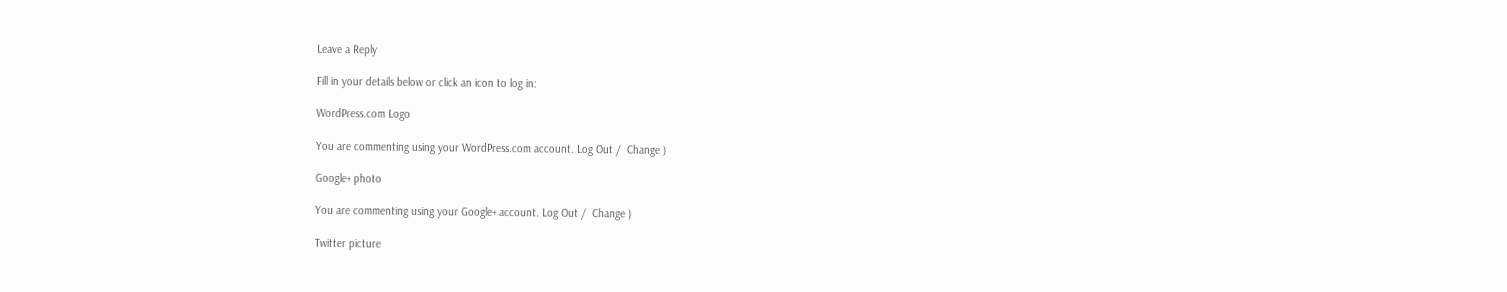Leave a Reply

Fill in your details below or click an icon to log in:

WordPress.com Logo

You are commenting using your WordPress.com account. Log Out /  Change )

Google+ photo

You are commenting using your Google+ account. Log Out /  Change )

Twitter picture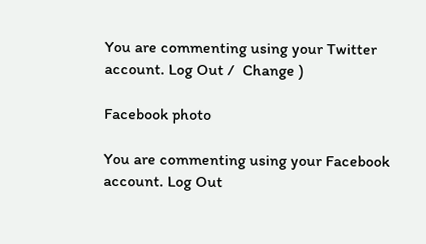You are commenting using your Twitter account. Log Out /  Change )

Facebook photo

You are commenting using your Facebook account. Log Out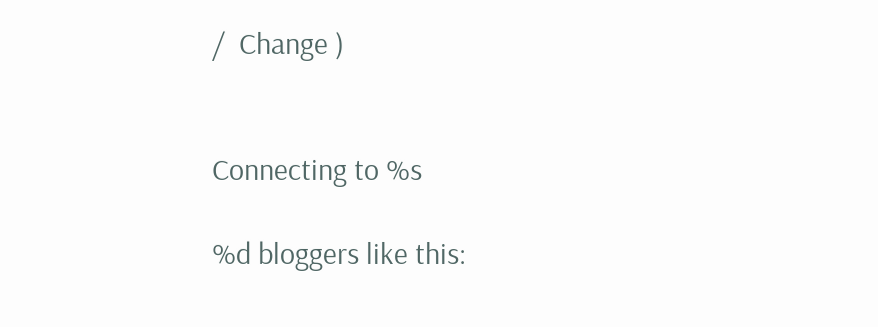/  Change )


Connecting to %s

%d bloggers like this: